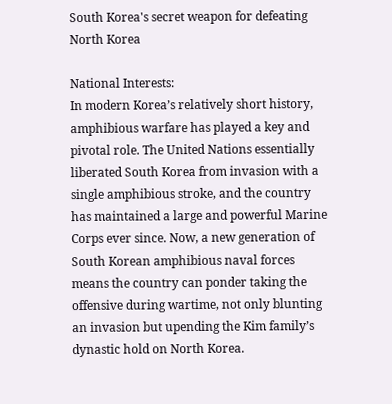South Korea's secret weapon for defeating North Korea

National Interests:
In modern Korea’s relatively short history, amphibious warfare has played a key and pivotal role. The United Nations essentially liberated South Korea from invasion with a single amphibious stroke, and the country has maintained a large and powerful Marine Corps ever since. Now, a new generation of South Korean amphibious naval forces means the country can ponder taking the offensive during wartime, not only blunting an invasion but upending the Kim family’s dynastic hold on North Korea.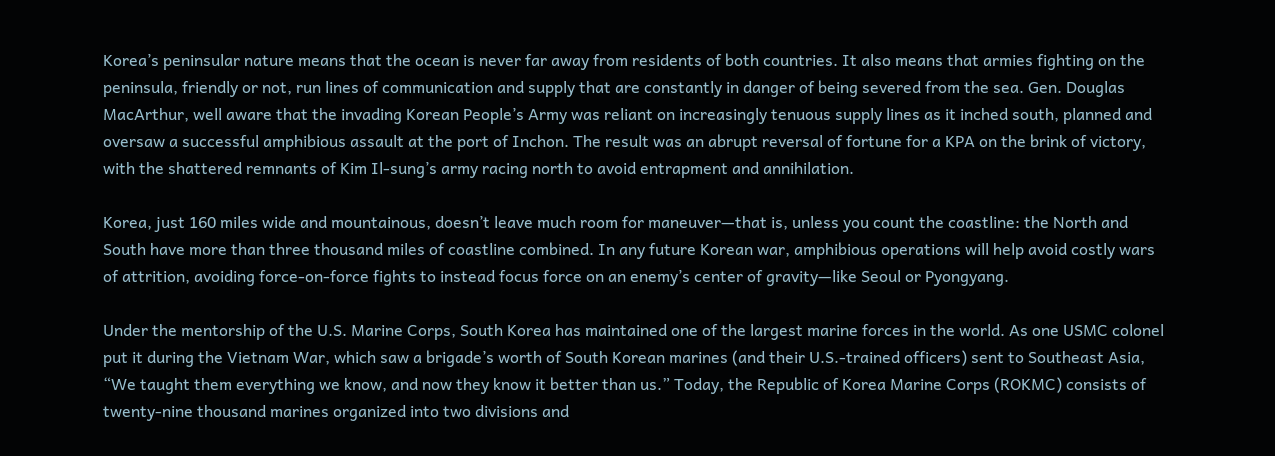Korea’s peninsular nature means that the ocean is never far away from residents of both countries. It also means that armies fighting on the peninsula, friendly or not, run lines of communication and supply that are constantly in danger of being severed from the sea. Gen. Douglas MacArthur, well aware that the invading Korean People’s Army was reliant on increasingly tenuous supply lines as it inched south, planned and oversaw a successful amphibious assault at the port of Inchon. The result was an abrupt reversal of fortune for a KPA on the brink of victory, with the shattered remnants of Kim Il-sung’s army racing north to avoid entrapment and annihilation.

Korea, just 160 miles wide and mountainous, doesn’t leave much room for maneuver—that is, unless you count the coastline: the North and South have more than three thousand miles of coastline combined. In any future Korean war, amphibious operations will help avoid costly wars of attrition, avoiding force-on-force fights to instead focus force on an enemy’s center of gravity—like Seoul or Pyongyang.

Under the mentorship of the U.S. Marine Corps, South Korea has maintained one of the largest marine forces in the world. As one USMC colonel put it during the Vietnam War, which saw a brigade’s worth of South Korean marines (and their U.S.-trained officers) sent to Southeast Asia, “We taught them everything we know, and now they know it better than us.” Today, the Republic of Korea Marine Corps (ROKMC) consists of twenty-nine thousand marines organized into two divisions and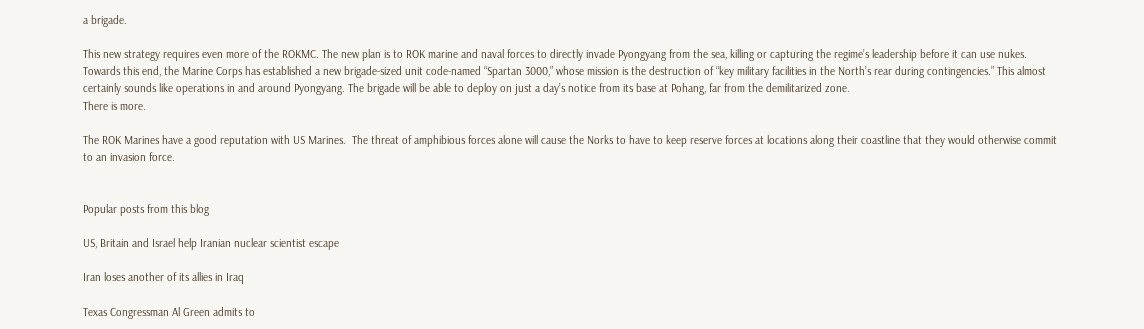a brigade.

This new strategy requires even more of the ROKMC. The new plan is to ROK marine and naval forces to directly invade Pyongyang from the sea, killing or capturing the regime’s leadership before it can use nukes. Towards this end, the Marine Corps has established a new brigade-sized unit code-named “Spartan 3000,” whose mission is the destruction of “key military facilities in the North’s rear during contingencies.” This almost certainly sounds like operations in and around Pyongyang. The brigade will be able to deploy on just a day’s notice from its base at Pohang, far from the demilitarized zone.
There is more.

The ROK Marines have a good reputation with US Marines.  The threat of amphibious forces alone will cause the Norks to have to keep reserve forces at locations along their coastline that they would otherwise commit to an invasion force.


Popular posts from this blog

US, Britain and Israel help Iranian nuclear scientist escape

Iran loses another of its allies in Iraq

Texas Congressman Al Green admits to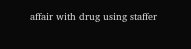affair with drug using staffer